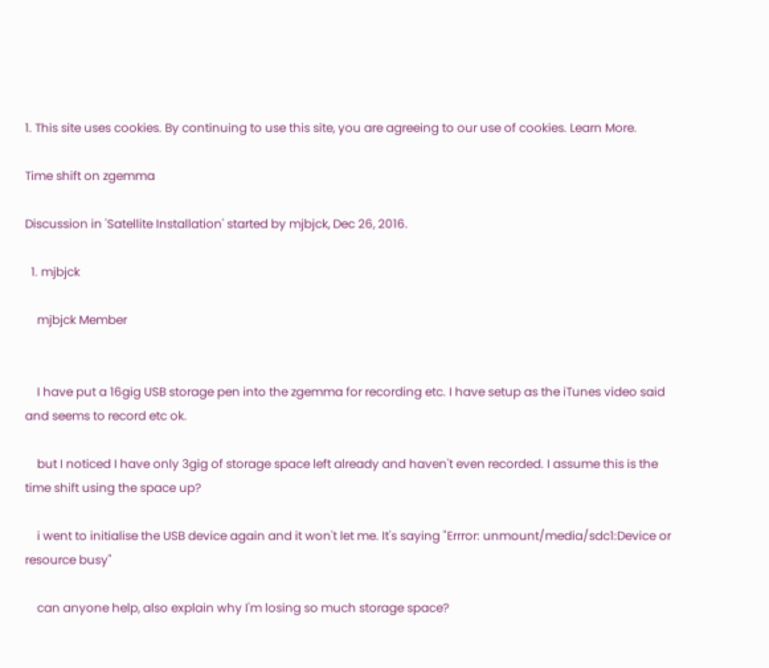1. This site uses cookies. By continuing to use this site, you are agreeing to our use of cookies. Learn More.

Time shift on zgemma

Discussion in 'Satellite Installation' started by mjbjck, Dec 26, 2016.

  1. mjbjck

    mjbjck Member


    I have put a 16gig USB storage pen into the zgemma for recording etc. I have setup as the iTunes video said and seems to record etc ok.

    but I noticed I have only 3gig of storage space left already and haven't even recorded. I assume this is the time shift using the space up?

    i went to initialise the USB device again and it won't let me. It's saying "Errror: unmount/media/sdc1:Device or resource busy"

    can anyone help, also explain why I'm losing so much storage space?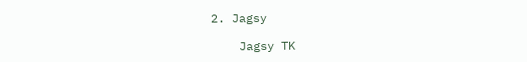2. Jagsy

    Jagsy TK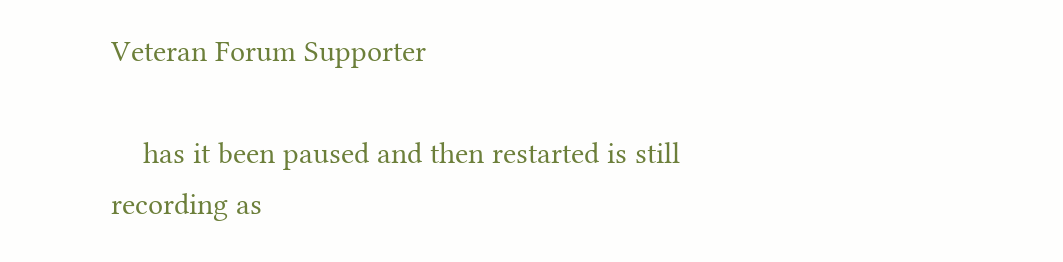Veteran Forum Supporter

    has it been paused and then restarted is still recording as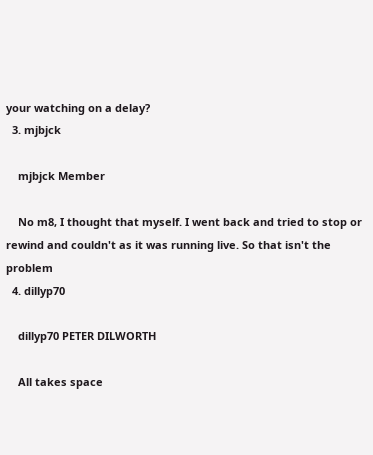your watching on a delay?
  3. mjbjck

    mjbjck Member

    No m8, I thought that myself. I went back and tried to stop or rewind and couldn't as it was running live. So that isn't the problem
  4. dillyp70

    dillyp70 PETER DILWORTH

    All takes space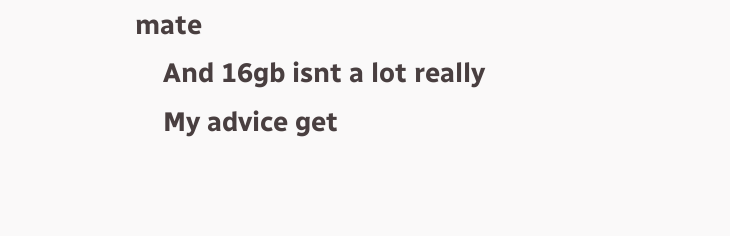mate
    And 16gb isnt a lot really
    My advice get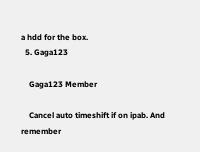a hdd for the box.
  5. Gaga123

    Gaga123 Member

    Cancel auto timeshift if on ipab. And remember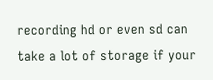recording hd or even sd can take a lot of storage if your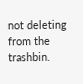not deleting from the trashbin.